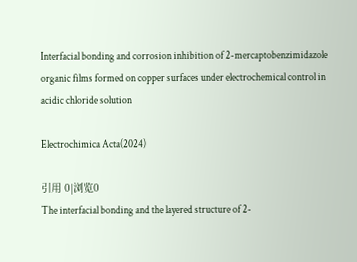Interfacial bonding and corrosion inhibition of 2-mercaptobenzimidazole organic films formed on copper surfaces under electrochemical control in acidic chloride solution

Electrochimica Acta(2024)

引用 0|浏览0
The interfacial bonding and the layered structure of 2-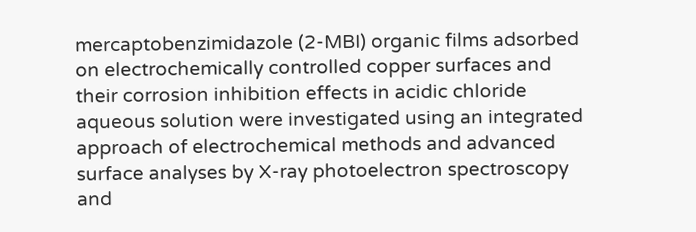mercaptobenzimidazole (2-MBI) organic films adsorbed on electrochemically controlled copper surfaces and their corrosion inhibition effects in acidic chloride aqueous solution were investigated using an integrated approach of electrochemical methods and advanced surface analyses by X-ray photoelectron spectroscopy and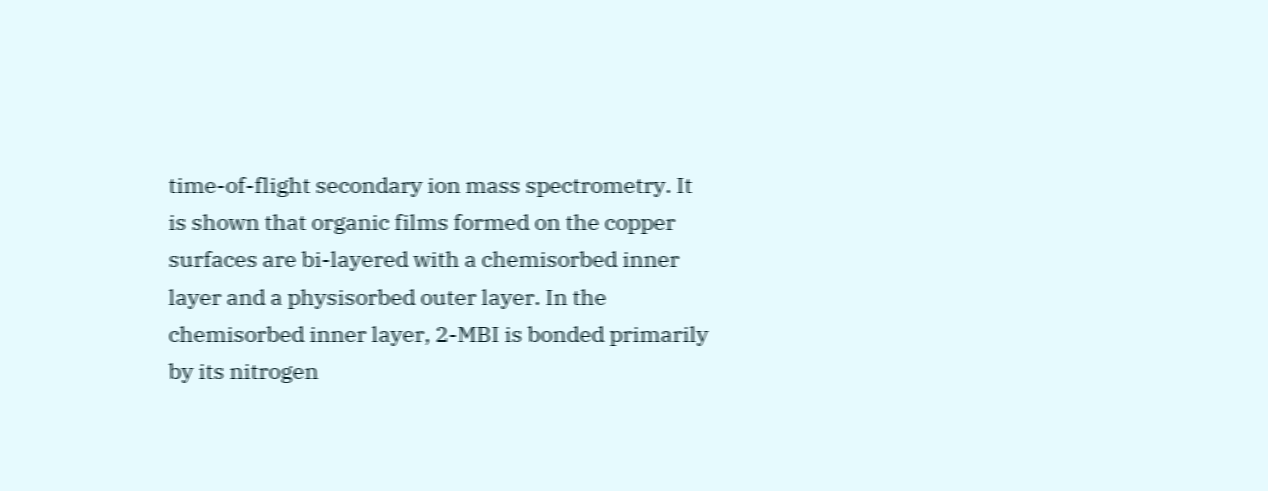time-of-flight secondary ion mass spectrometry. It is shown that organic films formed on the copper surfaces are bi-layered with a chemisorbed inner layer and a physisorbed outer layer. In the chemisorbed inner layer, 2-MBI is bonded primarily by its nitrogen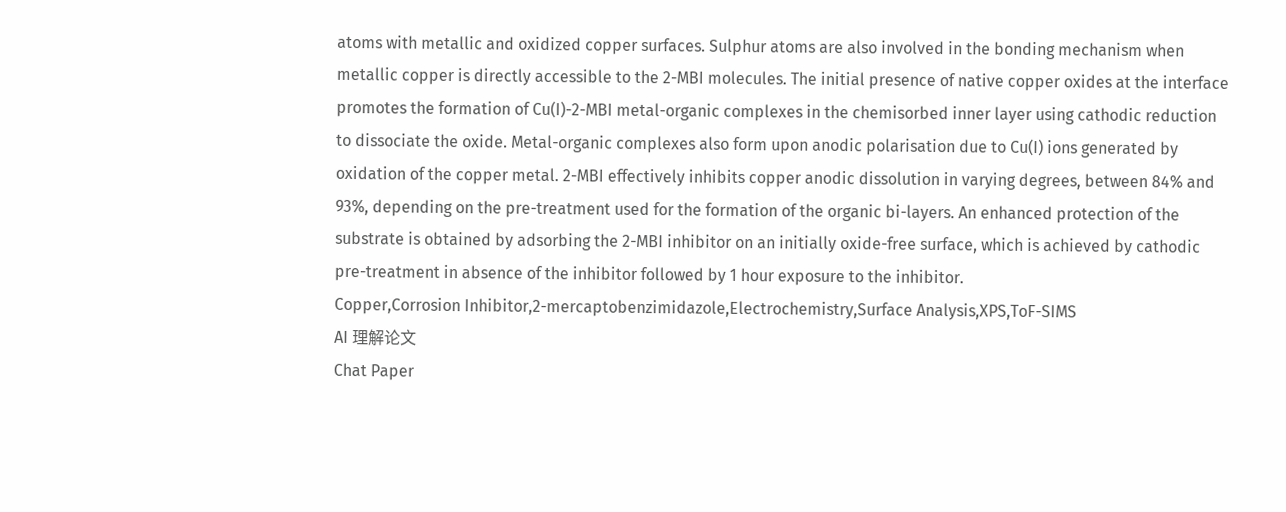atoms with metallic and oxidized copper surfaces. Sulphur atoms are also involved in the bonding mechanism when metallic copper is directly accessible to the 2-MBI molecules. The initial presence of native copper oxides at the interface promotes the formation of Cu(I)-2-MBI metal-organic complexes in the chemisorbed inner layer using cathodic reduction to dissociate the oxide. Metal-organic complexes also form upon anodic polarisation due to Cu(I) ions generated by oxidation of the copper metal. 2-MBI effectively inhibits copper anodic dissolution in varying degrees, between 84% and 93%, depending on the pre-treatment used for the formation of the organic bi-layers. An enhanced protection of the substrate is obtained by adsorbing the 2-MBI inhibitor on an initially oxide-free surface, which is achieved by cathodic pre-treatment in absence of the inhibitor followed by 1 hour exposure to the inhibitor.
Copper,Corrosion Inhibitor,2-mercaptobenzimidazole,Electrochemistry,Surface Analysis,XPS,ToF-SIMS
AI 理解论文
Chat Paper